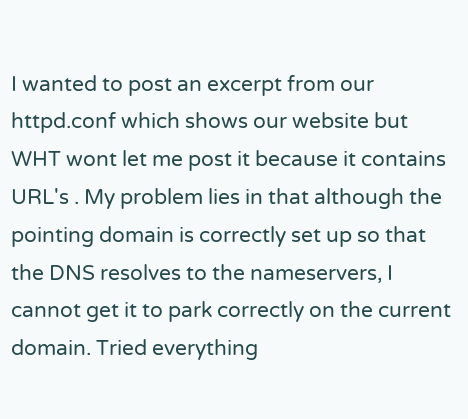I wanted to post an excerpt from our httpd.conf which shows our website but WHT wont let me post it because it contains URL's . My problem lies in that although the pointing domain is correctly set up so that the DNS resolves to the nameservers, I cannot get it to park correctly on the current domain. Tried everything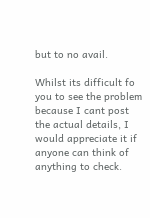but to no avail.

Whilst its difficult fo you to see the problem because I cant post the actual details, I would appreciate it if anyone can think of anything to check.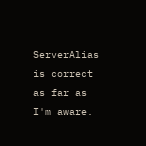ServerAlias is correct as far as I'm aware.